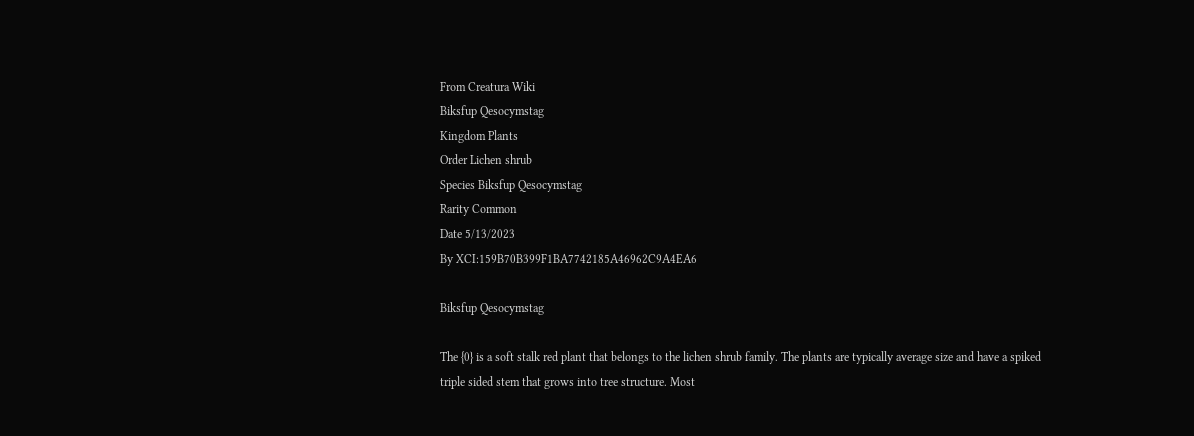From Creatura Wiki
Biksfup Qesocymstag
Kingdom Plants
Order Lichen shrub
Species Biksfup Qesocymstag
Rarity Common
Date 5/13/2023
By XCI:159B70B399F1BA7742185A46962C9A4EA6

Biksfup Qesocymstag

The {0} is a soft stalk red plant that belongs to the lichen shrub family. The plants are typically average size and have a spiked triple sided stem that grows into tree structure. Most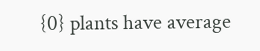{0} plants have average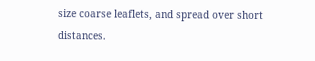size coarse leaflets, and spread over short distances.